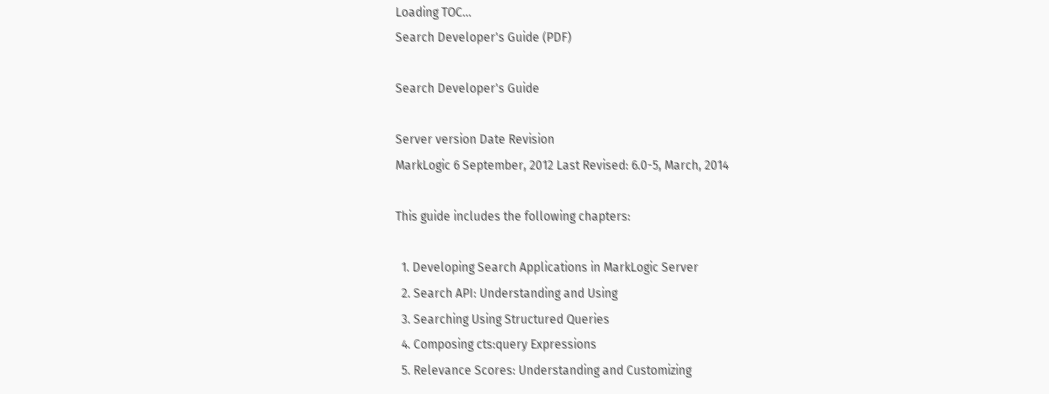Loading TOC...
Search Developer's Guide (PDF)

Search Developer's Guide

Server version Date Revision
MarkLogic 6 September, 2012 Last Revised: 6.0-5, March, 2014

This guide includes the following chapters:

  1. Developing Search Applications in MarkLogic Server
  2. Search API: Understanding and Using
  3. Searching Using Structured Queries
  4. Composing cts:query Expressions
  5. Relevance Scores: Understanding and Customizing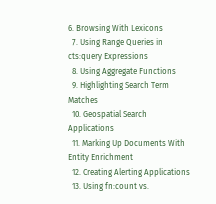6. Browsing With Lexicons
  7. Using Range Queries in cts:query Expressions
  8. Using Aggregate Functions
  9. Highlighting Search Term Matches
  10. Geospatial Search Applications
  11. Marking Up Documents With Entity Enrichment
  12. Creating Alerting Applications
  13. Using fn:count vs.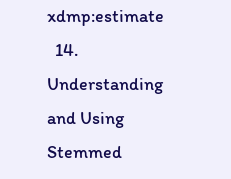xdmp:estimate
  14. Understanding and Using Stemmed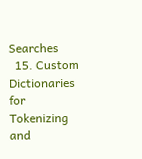Searches
  15. Custom Dictionaries for Tokenizing and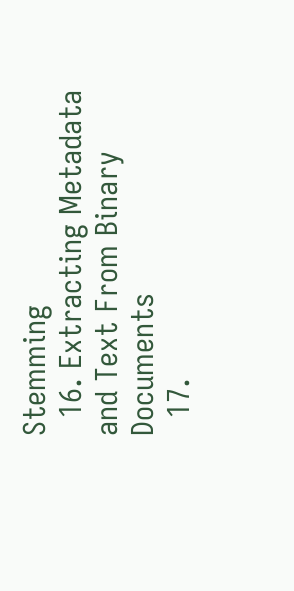Stemming
  16. Extracting Metadata and Text From Binary Documents
  17.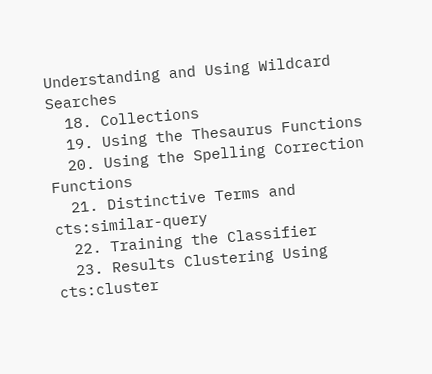Understanding and Using Wildcard Searches
  18. Collections
  19. Using the Thesaurus Functions
  20. Using the Spelling Correction Functions
  21. Distinctive Terms and cts:similar-query
  22. Training the Classifier
  23. Results Clustering Using cts:cluster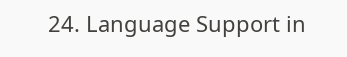24. Language Support in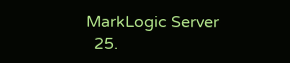MarkLogic Server
  25.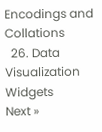Encodings and Collations
  26. Data Visualization Widgets
Next »